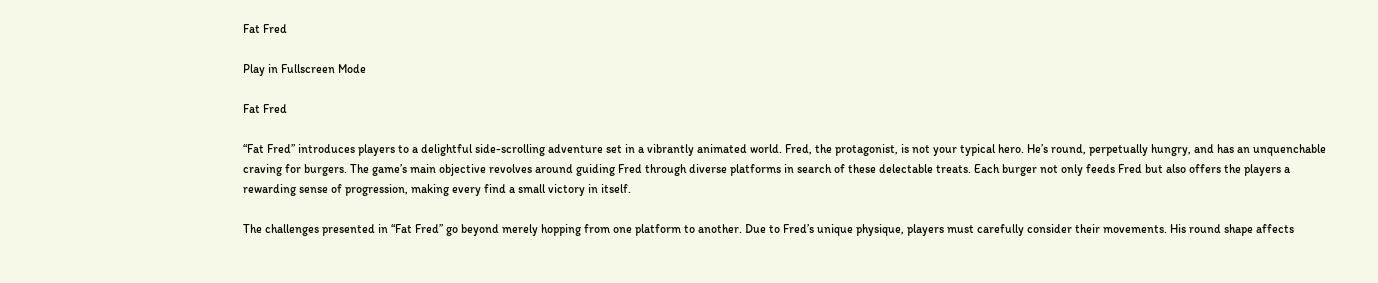Fat Fred

Play in Fullscreen Mode

Fat Fred

“Fat Fred” introduces players to a delightful side-scrolling adventure set in a vibrantly animated world. Fred, the protagonist, is not your typical hero. He’s round, perpetually hungry, and has an unquenchable craving for burgers. The game’s main objective revolves around guiding Fred through diverse platforms in search of these delectable treats. Each burger not only feeds Fred but also offers the players a rewarding sense of progression, making every find a small victory in itself.

The challenges presented in “Fat Fred” go beyond merely hopping from one platform to another. Due to Fred’s unique physique, players must carefully consider their movements. His round shape affects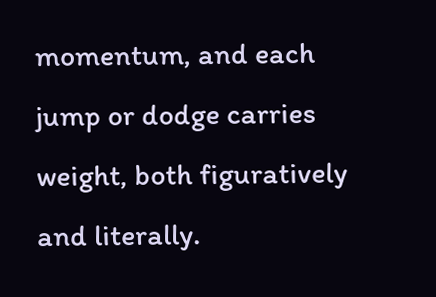momentum, and each jump or dodge carries weight, both figuratively and literally.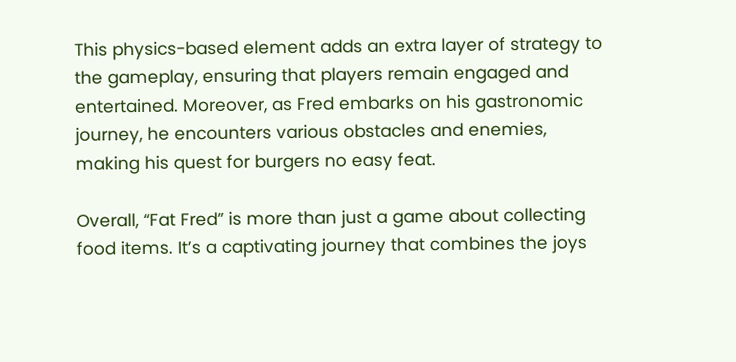This physics-based element adds an extra layer of strategy to the gameplay, ensuring that players remain engaged and entertained. Moreover, as Fred embarks on his gastronomic journey, he encounters various obstacles and enemies, making his quest for burgers no easy feat.

Overall, “Fat Fred” is more than just a game about collecting food items. It’s a captivating journey that combines the joys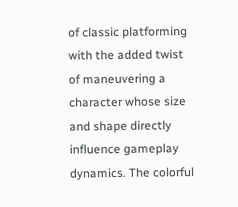of classic platforming with the added twist of maneuvering a character whose size and shape directly influence gameplay dynamics. The colorful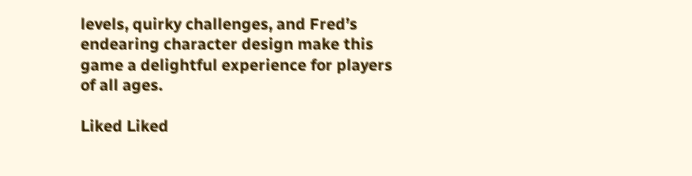levels, quirky challenges, and Fred’s endearing character design make this game a delightful experience for players of all ages.

Liked Liked